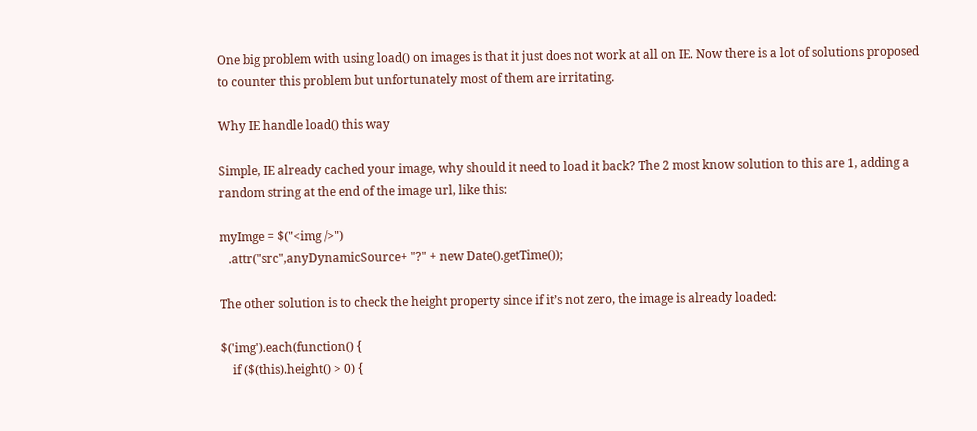One big problem with using load() on images is that it just does not work at all on IE. Now there is a lot of solutions proposed to counter this problem but unfortunately most of them are irritating.

Why IE handle load() this way

Simple, IE already cached your image, why should it need to load it back? The 2 most know solution to this are 1, adding a random string at the end of the image url, like this:

myImge = $("<img />")
   .attr("src",anyDynamicSource+ "?" + new Date().getTime());

The other solution is to check the height property since if it’s not zero, the image is already loaded:

$('img').each(function() {
    if ($(this).height() > 0) {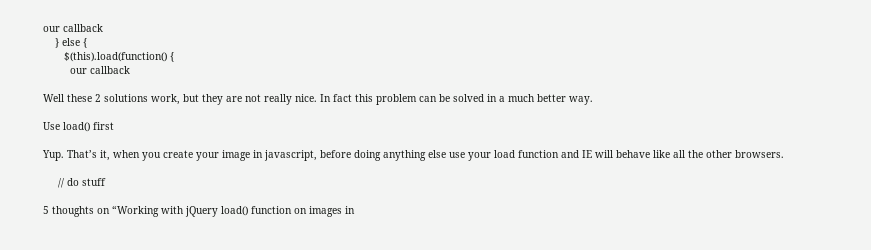our callback
    } else {
       $(this).load(function() {
         our callback

Well these 2 solutions work, but they are not really nice. In fact this problem can be solved in a much better way.

Use load() first

Yup. That’s it, when you create your image in javascript, before doing anything else use your load function and IE will behave like all the other browsers.

     // do stuff

5 thoughts on “Working with jQuery load() function on images in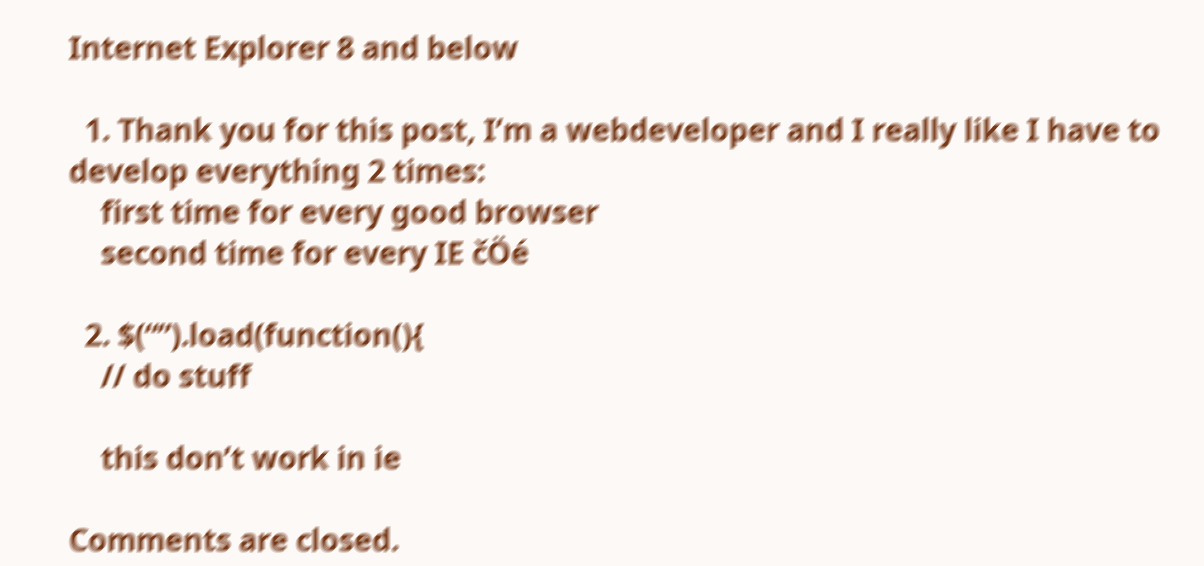Internet Explorer 8 and below

  1. Thank you for this post, I’m a webdeveloper and I really like I have to develop everything 2 times:
    first time for every good browser
    second time for every IE čÖé

  2. $(“”).load(function(){
    // do stuff

    this don’t work in ie

Comments are closed.